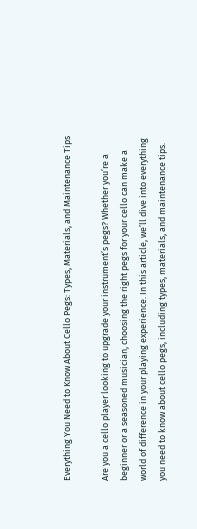Everything You Need to Know About Cello Pegs: Types, Materials, and Maintenance Tips

Are you a cello player looking to upgrade your instrument’s pegs? Whether you’re a beginner or a seasoned musician, choosing the right pegs for your cello can make a world of difference in your playing experience. In this article, we’ll dive into everything you need to know about cello pegs, including types, materials, and maintenance tips.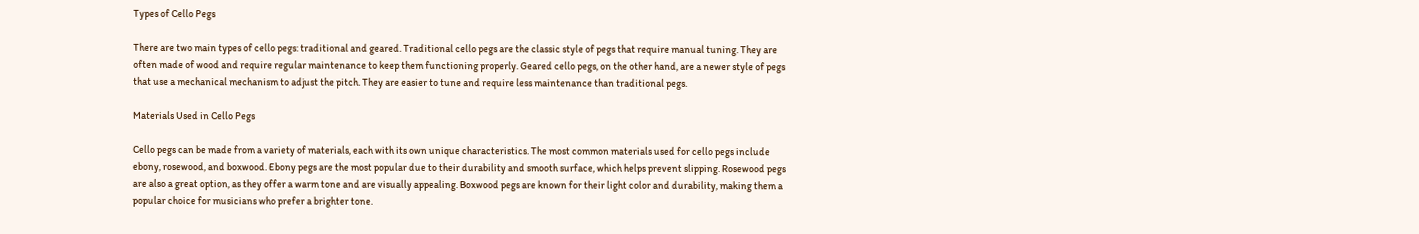Types of Cello Pegs

There are two main types of cello pegs: traditional and geared. Traditional cello pegs are the classic style of pegs that require manual tuning. They are often made of wood and require regular maintenance to keep them functioning properly. Geared cello pegs, on the other hand, are a newer style of pegs that use a mechanical mechanism to adjust the pitch. They are easier to tune and require less maintenance than traditional pegs.

Materials Used in Cello Pegs

Cello pegs can be made from a variety of materials, each with its own unique characteristics. The most common materials used for cello pegs include ebony, rosewood, and boxwood. Ebony pegs are the most popular due to their durability and smooth surface, which helps prevent slipping. Rosewood pegs are also a great option, as they offer a warm tone and are visually appealing. Boxwood pegs are known for their light color and durability, making them a popular choice for musicians who prefer a brighter tone.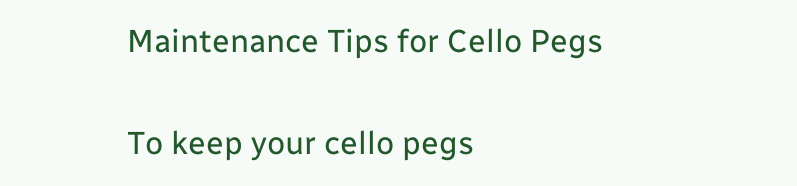Maintenance Tips for Cello Pegs

To keep your cello pegs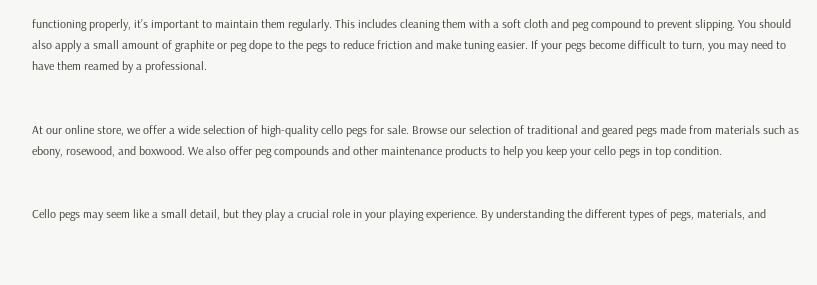functioning properly, it’s important to maintain them regularly. This includes cleaning them with a soft cloth and peg compound to prevent slipping. You should also apply a small amount of graphite or peg dope to the pegs to reduce friction and make tuning easier. If your pegs become difficult to turn, you may need to have them reamed by a professional.


At our online store, we offer a wide selection of high-quality cello pegs for sale. Browse our selection of traditional and geared pegs made from materials such as ebony, rosewood, and boxwood. We also offer peg compounds and other maintenance products to help you keep your cello pegs in top condition.


Cello pegs may seem like a small detail, but they play a crucial role in your playing experience. By understanding the different types of pegs, materials, and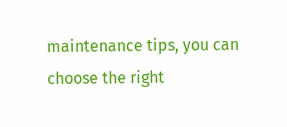maintenance tips, you can choose the right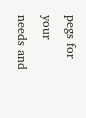pegs for your needs and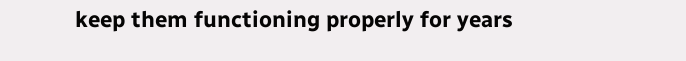keep them functioning properly for years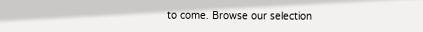to come. Browse our selection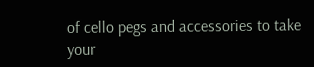of cello pegs and accessories to take your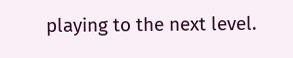playing to the next level.